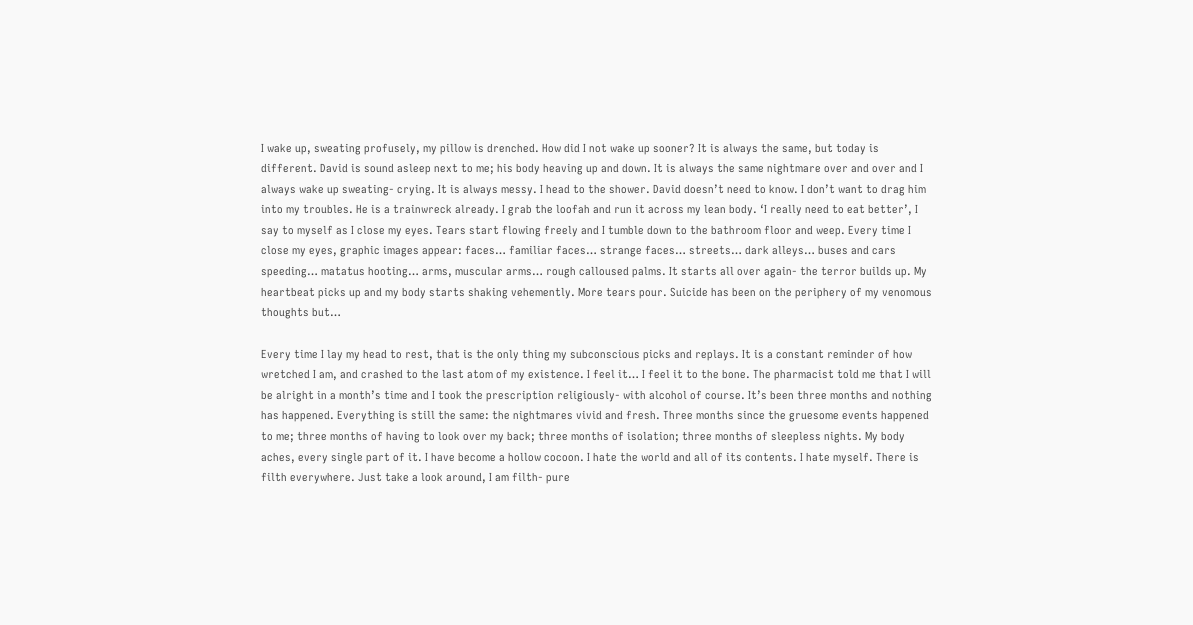I wake up, sweating profusely, my pillow is drenched. How did I not wake up sooner? It is always the same, but today is different. David is sound asleep next to me; his body heaving up and down. It is always the same nightmare over and over and I always wake up sweating- crying. It is always messy. I head to the shower. David doesn’t need to know. I don’t want to drag him into my troubles. He is a trainwreck already. I grab the loofah and run it across my lean body. ‘I really need to eat better’, I say to myself as I close my eyes. Tears start flowing freely and I tumble down to the bathroom floor and weep. Every time I close my eyes, graphic images appear: faces… familiar faces… strange faces… streets… dark alleys… buses and cars speeding… matatus hooting… arms, muscular arms… rough calloused palms. It starts all over again- the terror builds up. My heartbeat picks up and my body starts shaking vehemently. More tears pour. Suicide has been on the periphery of my venomous thoughts but…

Every time I lay my head to rest, that is the only thing my subconscious picks and replays. It is a constant reminder of how wretched I am, and crashed to the last atom of my existence. I feel it… I feel it to the bone. The pharmacist told me that I will be alright in a month’s time and I took the prescription religiously- with alcohol of course. It’s been three months and nothing has happened. Everything is still the same: the nightmares vivid and fresh. Three months since the gruesome events happened to me; three months of having to look over my back; three months of isolation; three months of sleepless nights. My body aches, every single part of it. I have become a hollow cocoon. I hate the world and all of its contents. I hate myself. There is filth everywhere. Just take a look around, I am filth- pure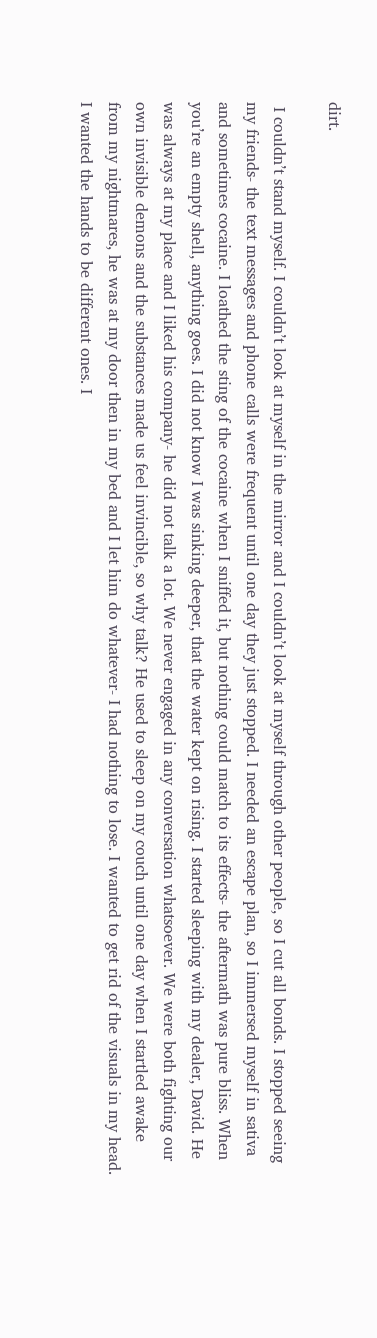dirt.

 I couldn’t stand myself. I couldn’t look at myself in the mirror and I couldn’t look at myself through other people, so I cut all bonds. I stopped seeing my friends- the text messages and phone calls were frequent until one day they just stopped. I needed an escape plan, so I immersed myself in sativa and sometimes cocaine. I loathed the sting of the cocaine when I sniffed it, but nothing could match to its effects- the aftermath was pure bliss. When you’re an empty shell, anything goes. I did not know I was sinking deeper, that the water kept on rising. I started sleeping with my dealer, David. He was always at my place and I liked his company- he did not talk a lot. We never engaged in any conversation whatsoever. We were both fighting our own invisible demons and the substances made us feel invincible, so why talk? He used to sleep on my couch until one day when I startled awake from my nightmares, he was at my door then in my bed and I let him do whatever- I had nothing to lose. I wanted to get rid of the visuals in my head. I wanted the hands to be different ones. I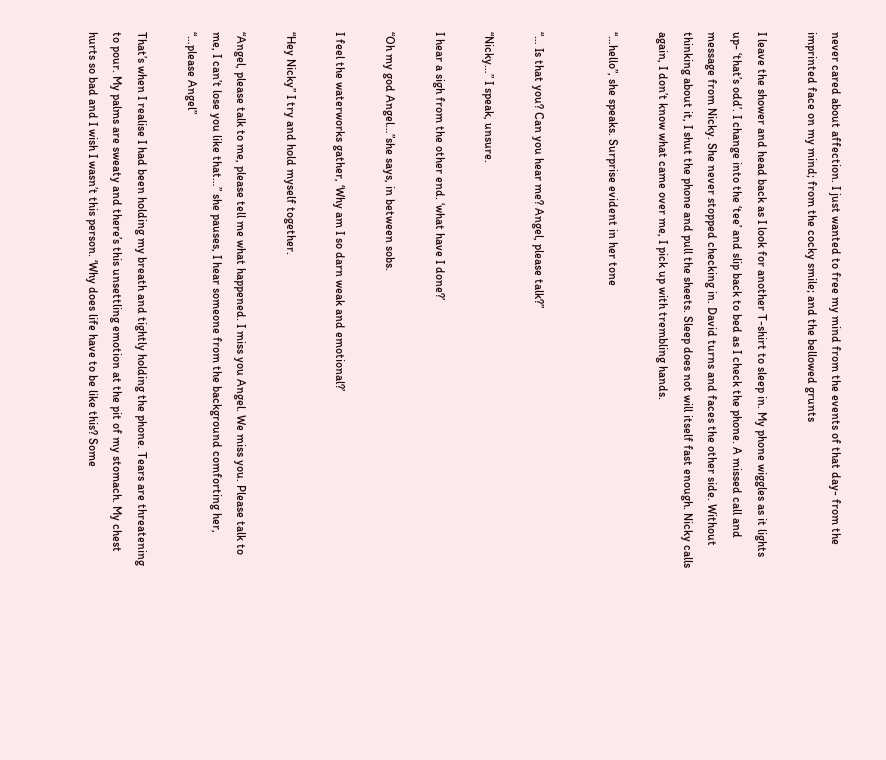never cared about affection. I just wanted to free my mind from the events of that day- from the imprinted face on my mind; from the cocky smile; and the bellowed grunts

I leave the shower and head back as I look for another T-shirt to sleep in. My phone wiggles as it lights up- ‘that’s odd’. I change into the ‘tee’ and slip back to bed as I check the phone. A missed call and message from Nicky. She never stopped checking in. David turns and faces the other side. Without thinking about it, I shut the phone and pull the sheets. Sleep does not will itself fast enough. Nicky calls again, I don’t know what came over me, I pick up with trembling hands.

“…hello”, she speaks. Surprise evident in her tone


“… Is that you? Can you hear me? Angel, please talk?”

“Nicky…” I speak, unsure.

I hear a sigh from the other end. ‘what have I done?’

“Oh my god Angel…”she says, in between sobs.

I feel the waterworks gather, ‘Why am I so darn weak and emotional?’

“Hey Nicky” I try and hold myself together.

“Angel, please talk to me, please tell me what happened. I miss you Angel. We miss you. Please talk to me, I can’t lose you like that…” she pauses, I hear someone from the background comforting her, “…please Angel”

That’s when I realise I had been holding my breath and tightly holding the phone. Tears are threatening to pour. My palms are sweaty and there’s this unsettling emotion at the pit of my stomach. My chest hurts so bad and I wish I wasn’t this person. ‘Why does life have to be like this? Some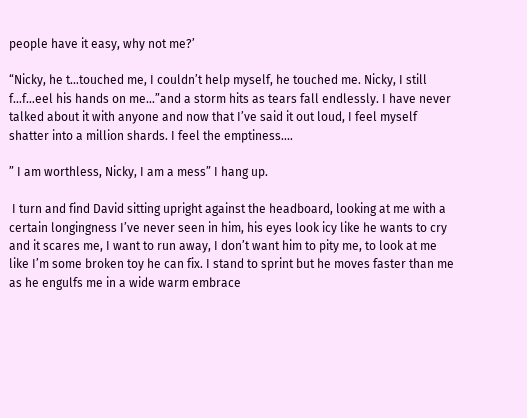people have it easy, why not me?’

“Nicky, he t…touched me, I couldn’t help myself, he touched me. Nicky, I still f…f…eel his hands on me…”and a storm hits as tears fall endlessly. I have never talked about it with anyone and now that I’ve said it out loud, I feel myself shatter into a million shards. I feel the emptiness.…

” I am worthless, Nicky, I am a mess” I hang up.

 I turn and find David sitting upright against the headboard, looking at me with a certain longingness I’ve never seen in him, his eyes look icy like he wants to cry and it scares me, I want to run away, I don’t want him to pity me, to look at me like I’m some broken toy he can fix. I stand to sprint but he moves faster than me as he engulfs me in a wide warm embrace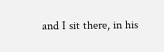and I sit there, in his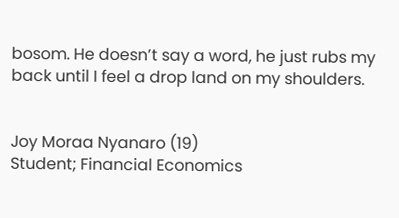bosom. He doesn’t say a word, he just rubs my back until I feel a drop land on my shoulders.


Joy Moraa Nyanaro (19)
Student; Financial Economics